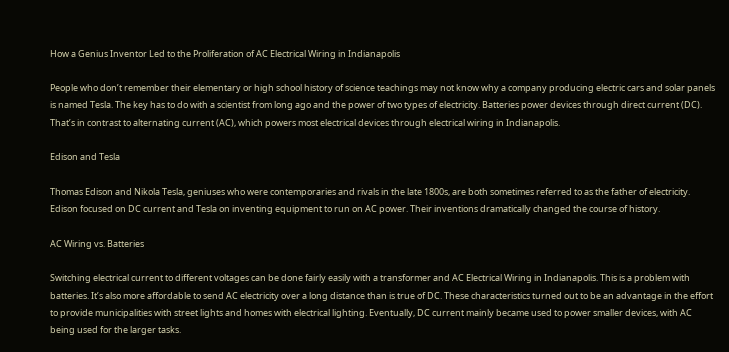How a Genius Inventor Led to the Proliferation of AC Electrical Wiring in Indianapolis

People who don’t remember their elementary or high school history of science teachings may not know why a company producing electric cars and solar panels is named Tesla. The key has to do with a scientist from long ago and the power of two types of electricity. Batteries power devices through direct current (DC). That’s in contrast to alternating current (AC), which powers most electrical devices through electrical wiring in Indianapolis.

Edison and Tesla

Thomas Edison and Nikola Tesla, geniuses who were contemporaries and rivals in the late 1800s, are both sometimes referred to as the father of electricity. Edison focused on DC current and Tesla on inventing equipment to run on AC power. Their inventions dramatically changed the course of history.

AC Wiring vs. Batteries

Switching electrical current to different voltages can be done fairly easily with a transformer and AC Electrical Wiring in Indianapolis. This is a problem with batteries. It’s also more affordable to send AC electricity over a long distance than is true of DC. These characteristics turned out to be an advantage in the effort to provide municipalities with street lights and homes with electrical lighting. Eventually, DC current mainly became used to power smaller devices, with AC being used for the larger tasks.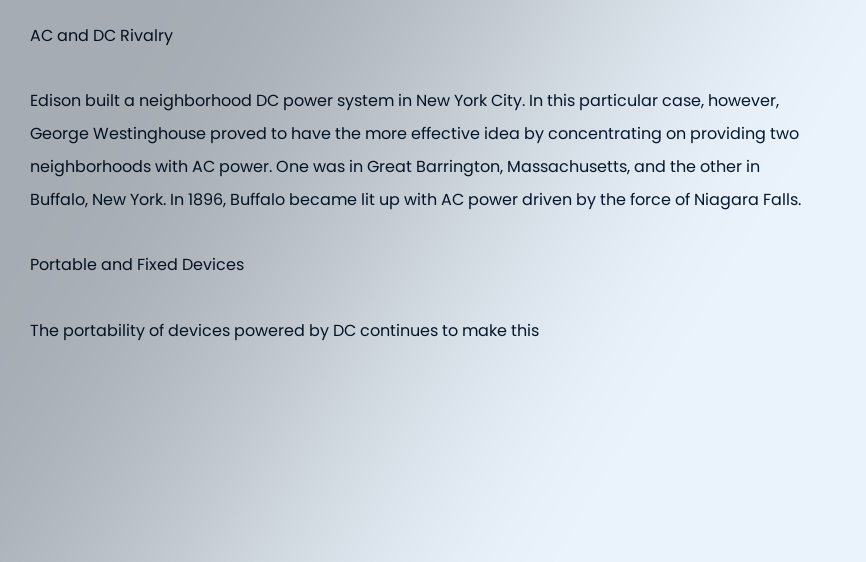AC and DC Rivalry

Edison built a neighborhood DC power system in New York City. In this particular case, however, George Westinghouse proved to have the more effective idea by concentrating on providing two neighborhoods with AC power. One was in Great Barrington, Massachusetts, and the other in Buffalo, New York. In 1896, Buffalo became lit up with AC power driven by the force of Niagara Falls.

Portable and Fixed Devices

The portability of devices powered by DC continues to make this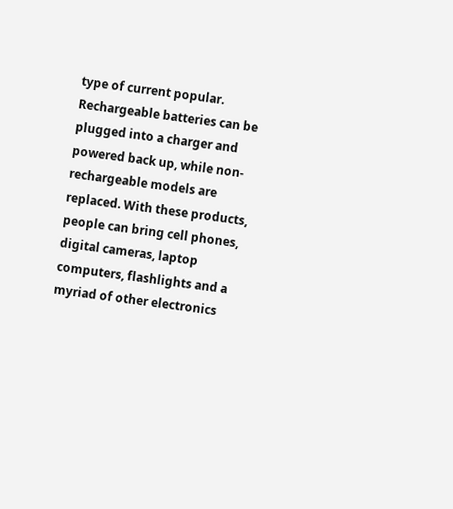type of current popular. Rechargeable batteries can be plugged into a charger and powered back up, while non-rechargeable models are replaced. With these products, people can bring cell phones, digital cameras, laptop computers, flashlights and a myriad of other electronics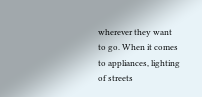wherever they want to go. When it comes to appliances, lighting of streets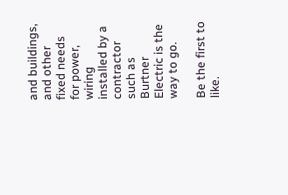and buildings, and other fixed needs for power, wiring installed by a contractor such as Burtner Electric is the way to go.

Be the first to like.